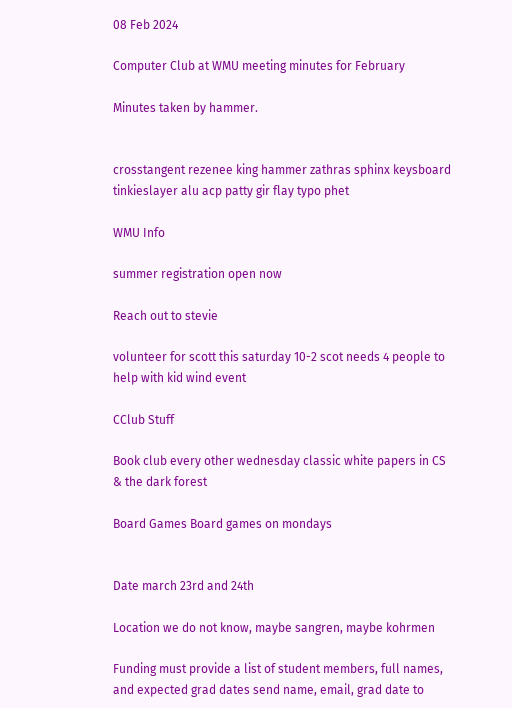08 Feb 2024

Computer Club at WMU meeting minutes for February

Minutes taken by hammer.


crosstangent rezenee king hammer zathras sphinx keysboard tinkieslayer alu acp patty gir flay typo phet

WMU Info

summer registration open now

Reach out to stevie

volunteer for scott this saturday 10-2 scot needs 4 people to help with kid wind event

CClub Stuff

Book club every other wednesday classic white papers in CS & the dark forest

Board Games Board games on mondays


Date march 23rd and 24th

Location we do not know, maybe sangren, maybe kohrmen

Funding must provide a list of student members, full names, and expected grad dates send name, email, grad date to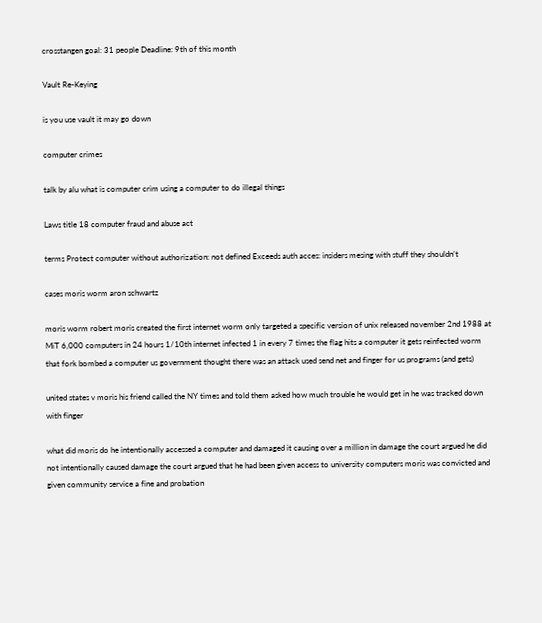crosstangen goal: 31 people Deadline: 9th of this month

Vault Re-Keying

is you use vault it may go down

computer crimes

talk by alu what is computer crim using a computer to do illegal things

Laws title 18 computer fraud and abuse act

terms Protect computer without authorization: not defined Exceeds auth acces: insiders mesing with stuff they shouldn’t

cases moris worm aron schwartz

moris worm robert moris created the first internet worm only targeted a specific version of unix released november 2nd 1988 at MiT 6,000 computers in 24 hours 1/10th internet infected 1 in every 7 times the flag hits a computer it gets reinfected worm that fork bombed a computer us government thought there was an attack used send net and finger for us programs (and gets)

united states v moris his friend called the NY times and told them asked how much trouble he would get in he was tracked down with finger

what did moris do he intentionally accessed a computer and damaged it causing over a million in damage the court argued he did not intentionally caused damage the court argued that he had been given access to university computers moris was convicted and given community service a fine and probation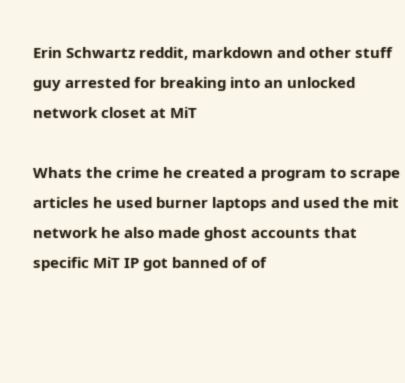Erin Schwartz reddit, markdown and other stuff guy arrested for breaking into an unlocked network closet at MiT

Whats the crime he created a program to scrape articles he used burner laptops and used the mit network he also made ghost accounts that specific MiT IP got banned of of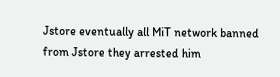Jstore eventually all MiT network banned from Jstore they arrested him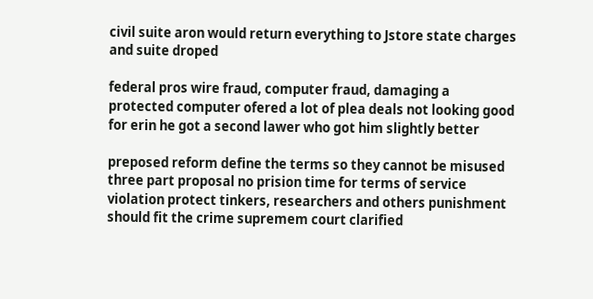civil suite aron would return everything to Jstore state charges and suite droped

federal pros wire fraud, computer fraud, damaging a protected computer ofered a lot of plea deals not looking good for erin he got a second lawer who got him slightly better

preposed reform define the terms so they cannot be misused three part proposal no prision time for terms of service violation protect tinkers, researchers and others punishment should fit the crime supremem court clarified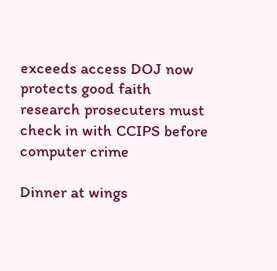exceeds access DOJ now protects good faith research prosecuters must check in with CCIPS before computer crime

Dinner at wings